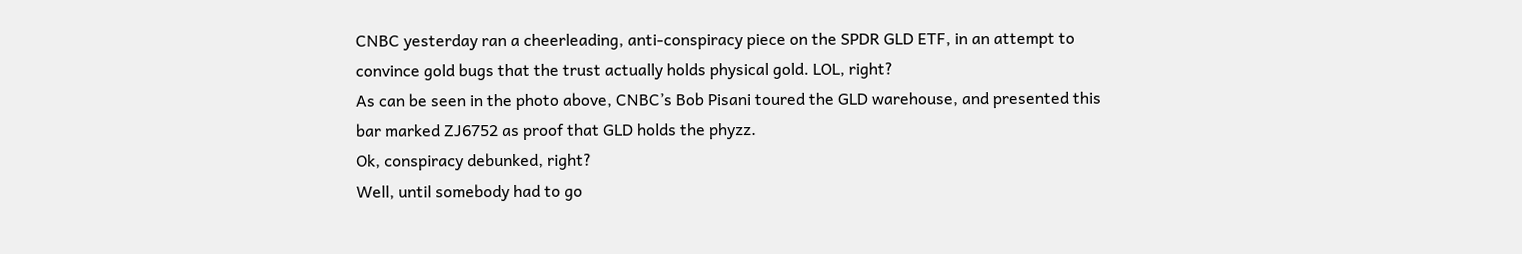CNBC yesterday ran a cheerleading, anti-conspiracy piece on the SPDR GLD ETF, in an attempt to convince gold bugs that the trust actually holds physical gold. LOL, right?
As can be seen in the photo above, CNBC’s Bob Pisani toured the GLD warehouse, and presented this bar marked ZJ6752 as proof that GLD holds the phyzz.
Ok, conspiracy debunked, right?
Well, until somebody had to go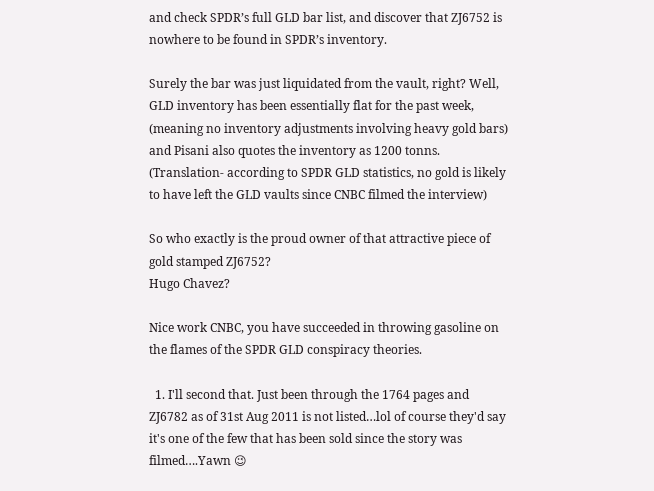and check SPDR’s full GLD bar list, and discover that ZJ6752 is nowhere to be found in SPDR’s inventory.

Surely the bar was just liquidated from the vault, right? Well, GLD inventory has been essentially flat for the past week, (meaning no inventory adjustments involving heavy gold bars) and Pisani also quotes the inventory as 1200 tonns.  (Translation- according to SPDR GLD statistics, no gold is likely to have left the GLD vaults since CNBC filmed the interview)

So who exactly is the proud owner of that attractive piece of gold stamped ZJ6752?
Hugo Chavez?

Nice work CNBC, you have succeeded in throwing gasoline on the flames of the SPDR GLD conspiracy theories.

  1. I'll second that. Just been through the 1764 pages and ZJ6782 as of 31st Aug 2011 is not listed…lol of course they'd say it's one of the few that has been sold since the story was filmed….Yawn 😉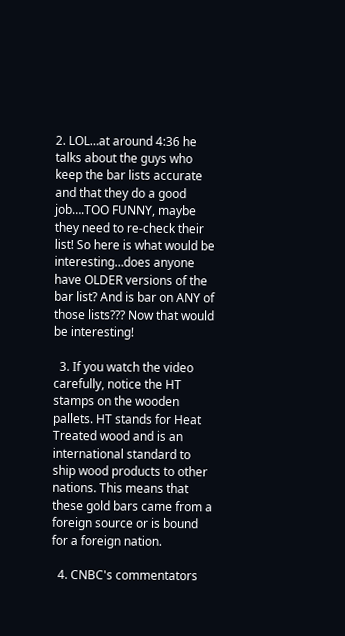2. LOL…at around 4:36 he talks about the guys who keep the bar lists accurate and that they do a good job….TOO FUNNY, maybe they need to re-check their list! So here is what would be interesting…does anyone have OLDER versions of the bar list? And is bar on ANY of those lists??? Now that would be interesting!

  3. If you watch the video carefully, notice the HT stamps on the wooden pallets. HT stands for Heat Treated wood and is an international standard to ship wood products to other nations. This means that these gold bars came from a foreign source or is bound for a foreign nation.

  4. CNBC's commentators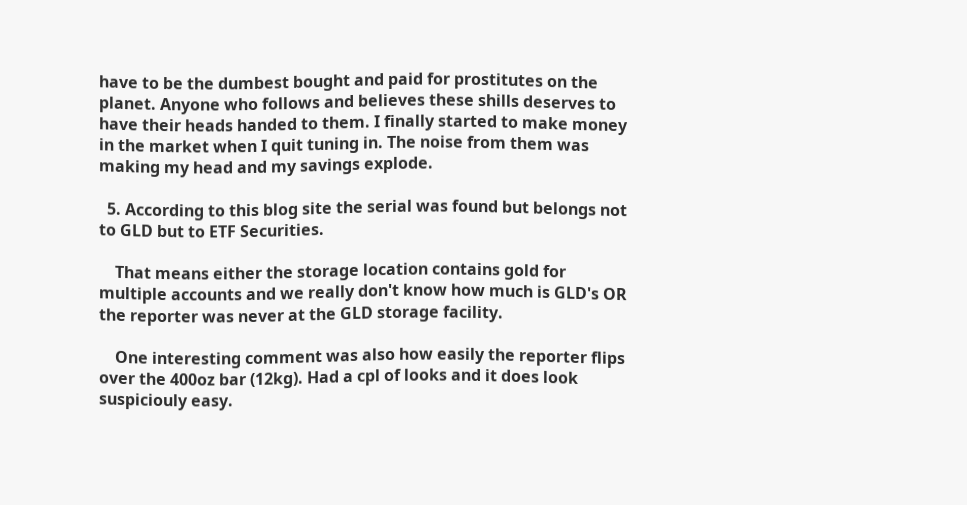have to be the dumbest bought and paid for prostitutes on the planet. Anyone who follows and believes these shills deserves to have their heads handed to them. I finally started to make money in the market when I quit tuning in. The noise from them was making my head and my savings explode.

  5. According to this blog site the serial was found but belongs not to GLD but to ETF Securities.

    That means either the storage location contains gold for multiple accounts and we really don't know how much is GLD's OR the reporter was never at the GLD storage facility.

    One interesting comment was also how easily the reporter flips over the 400oz bar (12kg). Had a cpl of looks and it does look suspiciouly easy.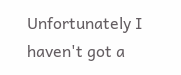Unfortunately I haven't got a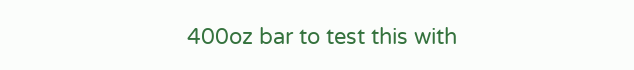400oz bar to test this with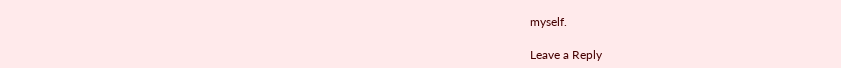myself.

Leave a Reply